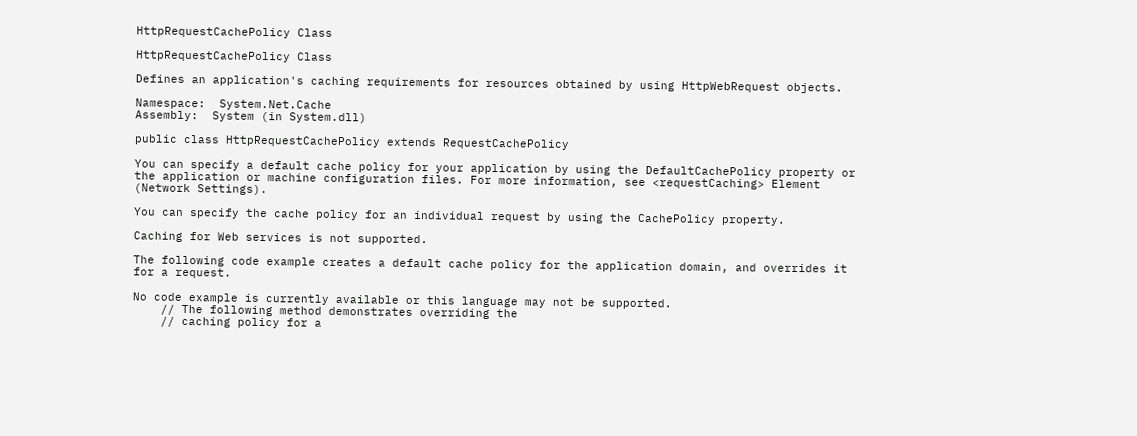HttpRequestCachePolicy Class

HttpRequestCachePolicy Class

Defines an application's caching requirements for resources obtained by using HttpWebRequest objects.

Namespace:  System.Net.Cache
Assembly:  System (in System.dll)

public class HttpRequestCachePolicy extends RequestCachePolicy

You can specify a default cache policy for your application by using the DefaultCachePolicy property or the application or machine configuration files. For more information, see <requestCaching> Element (Network Settings).

You can specify the cache policy for an individual request by using the CachePolicy property.

Caching for Web services is not supported.

The following code example creates a default cache policy for the application domain, and overrides it for a request.

No code example is currently available or this language may not be supported.
    // The following method demonstrates overriding the
    // caching policy for a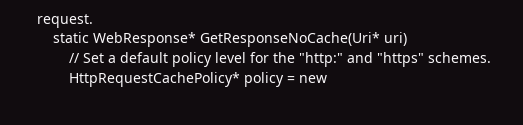request.
    static WebResponse* GetResponseNoCache(Uri* uri)
        // Set a default policy level for the "http:" and "https" schemes.
        HttpRequestCachePolicy* policy = new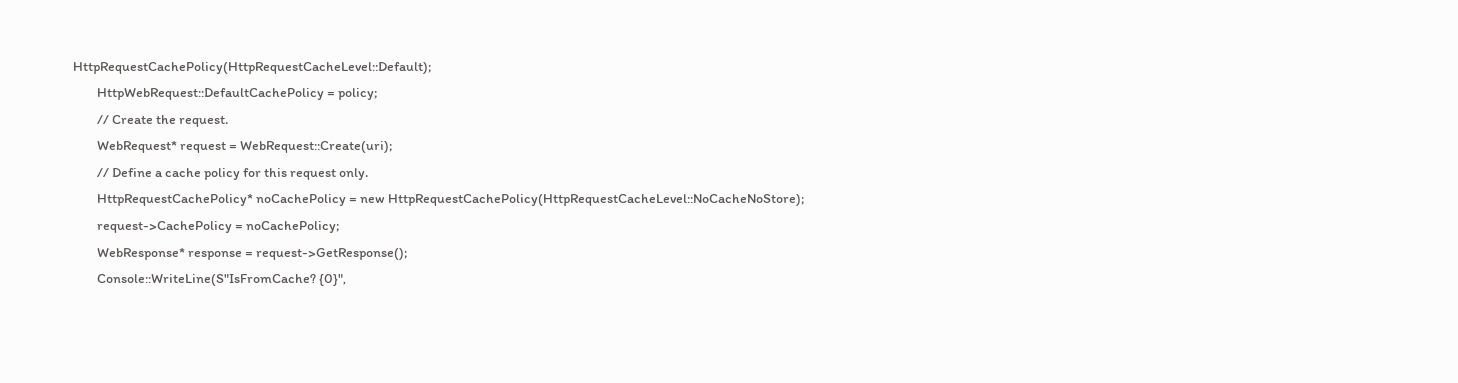HttpRequestCachePolicy(HttpRequestCacheLevel::Default);
        HttpWebRequest::DefaultCachePolicy = policy;
        // Create the request.
        WebRequest* request = WebRequest::Create(uri);
        // Define a cache policy for this request only.
        HttpRequestCachePolicy* noCachePolicy = new HttpRequestCachePolicy(HttpRequestCacheLevel::NoCacheNoStore);
        request->CachePolicy = noCachePolicy;
        WebResponse* response = request->GetResponse();
        Console::WriteLine(S"IsFromCache? {0}",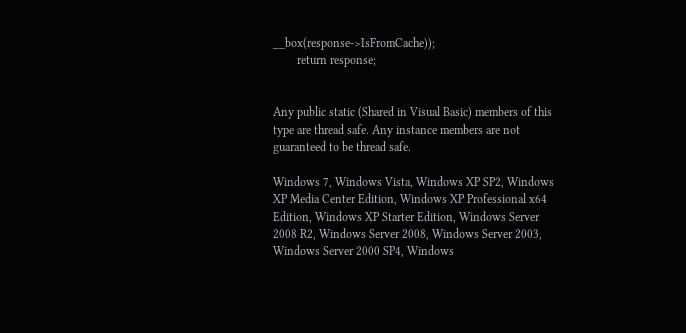__box(response->IsFromCache));
        return response;


Any public static (Shared in Visual Basic) members of this type are thread safe. Any instance members are not guaranteed to be thread safe.

Windows 7, Windows Vista, Windows XP SP2, Windows XP Media Center Edition, Windows XP Professional x64 Edition, Windows XP Starter Edition, Windows Server 2008 R2, Windows Server 2008, Windows Server 2003, Windows Server 2000 SP4, Windows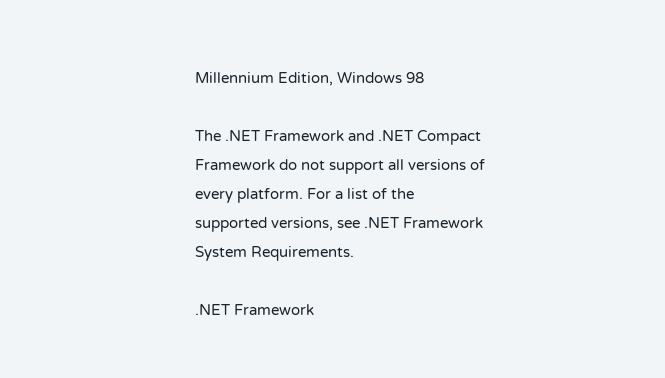Millennium Edition, Windows 98

The .NET Framework and .NET Compact Framework do not support all versions of every platform. For a list of the supported versions, see .NET Framework System Requirements.

.NET Framework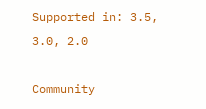Supported in: 3.5, 3.0, 2.0

Community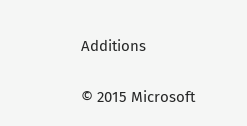Additions

© 2015 Microsoft